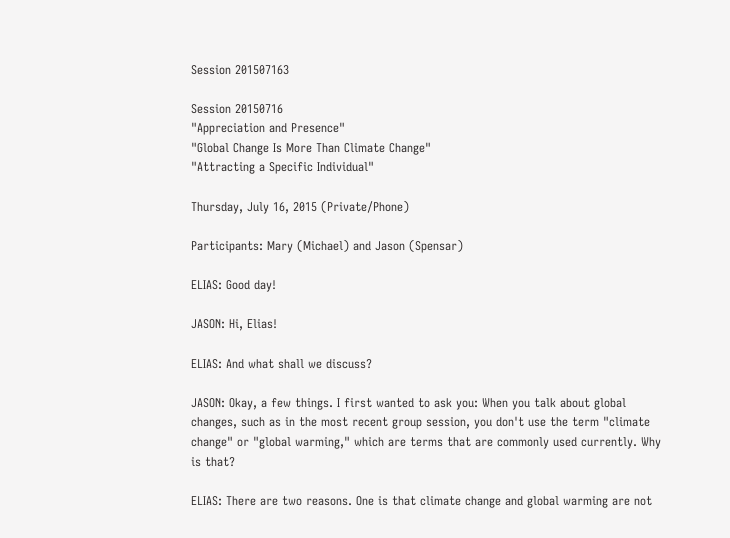Session 201507163

Session 20150716
"Appreciation and Presence"
"Global Change Is More Than Climate Change"
"Attracting a Specific Individual"

Thursday, July 16, 2015 (Private/Phone)

Participants: Mary (Michael) and Jason (Spensar)

ELIAS: Good day!

JASON: Hi, Elias!

ELIAS: And what shall we discuss?

JASON: Okay, a few things. I first wanted to ask you: When you talk about global changes, such as in the most recent group session, you don't use the term "climate change" or "global warming," which are terms that are commonly used currently. Why is that?

ELIAS: There are two reasons. One is that climate change and global warming are not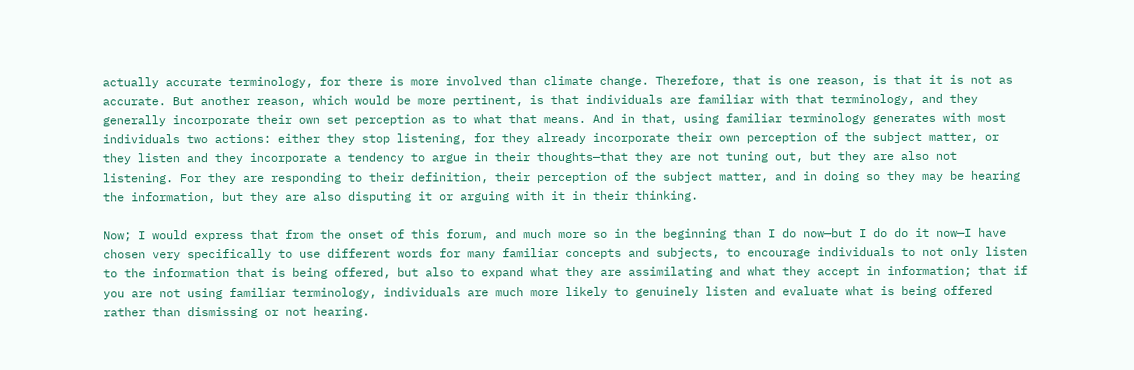actually accurate terminology, for there is more involved than climate change. Therefore, that is one reason, is that it is not as accurate. But another reason, which would be more pertinent, is that individuals are familiar with that terminology, and they generally incorporate their own set perception as to what that means. And in that, using familiar terminology generates with most individuals two actions: either they stop listening, for they already incorporate their own perception of the subject matter, or they listen and they incorporate a tendency to argue in their thoughts—that they are not tuning out, but they are also not listening. For they are responding to their definition, their perception of the subject matter, and in doing so they may be hearing the information, but they are also disputing it or arguing with it in their thinking.

Now; I would express that from the onset of this forum, and much more so in the beginning than I do now—but I do do it now—I have chosen very specifically to use different words for many familiar concepts and subjects, to encourage individuals to not only listen to the information that is being offered, but also to expand what they are assimilating and what they accept in information; that if you are not using familiar terminology, individuals are much more likely to genuinely listen and evaluate what is being offered rather than dismissing or not hearing.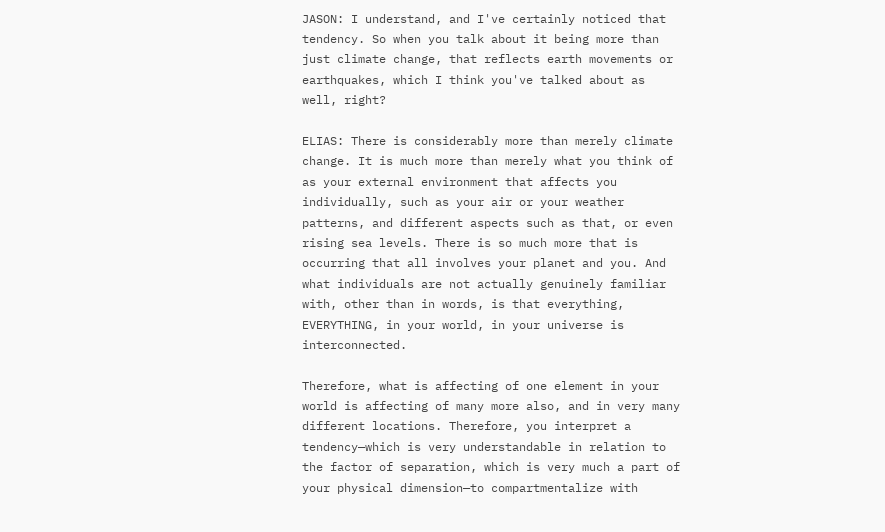JASON: I understand, and I've certainly noticed that tendency. So when you talk about it being more than just climate change, that reflects earth movements or earthquakes, which I think you've talked about as well, right?

ELIAS: There is considerably more than merely climate change. It is much more than merely what you think of as your external environment that affects you individually, such as your air or your weather patterns, and different aspects such as that, or even rising sea levels. There is so much more that is occurring that all involves your planet and you. And what individuals are not actually genuinely familiar with, other than in words, is that everything, EVERYTHING, in your world, in your universe is interconnected.

Therefore, what is affecting of one element in your world is affecting of many more also, and in very many different locations. Therefore, you interpret a tendency—which is very understandable in relation to the factor of separation, which is very much a part of your physical dimension—to compartmentalize with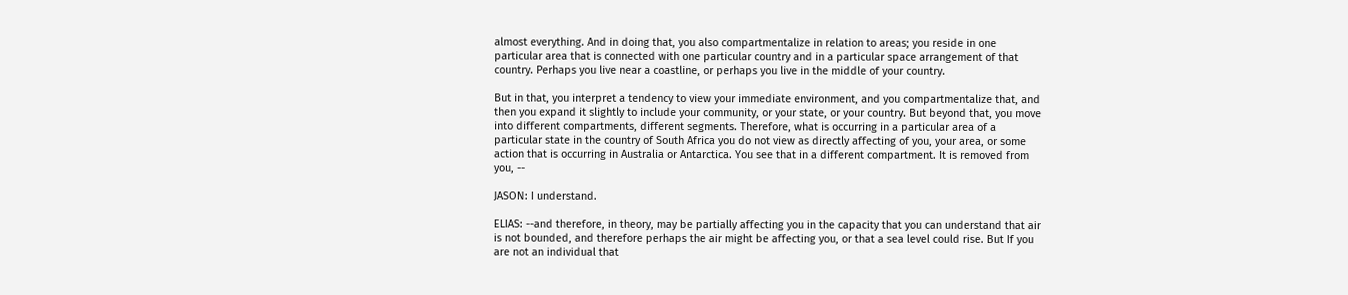almost everything. And in doing that, you also compartmentalize in relation to areas; you reside in one particular area that is connected with one particular country and in a particular space arrangement of that country. Perhaps you live near a coastline, or perhaps you live in the middle of your country.

But in that, you interpret a tendency to view your immediate environment, and you compartmentalize that, and then you expand it slightly to include your community, or your state, or your country. But beyond that, you move into different compartments, different segments. Therefore, what is occurring in a particular area of a particular state in the country of South Africa you do not view as directly affecting of you, your area, or some action that is occurring in Australia or Antarctica. You see that in a different compartment. It is removed from you, --

JASON: I understand.

ELIAS: --and therefore, in theory, may be partially affecting you in the capacity that you can understand that air is not bounded, and therefore perhaps the air might be affecting you, or that a sea level could rise. But If you are not an individual that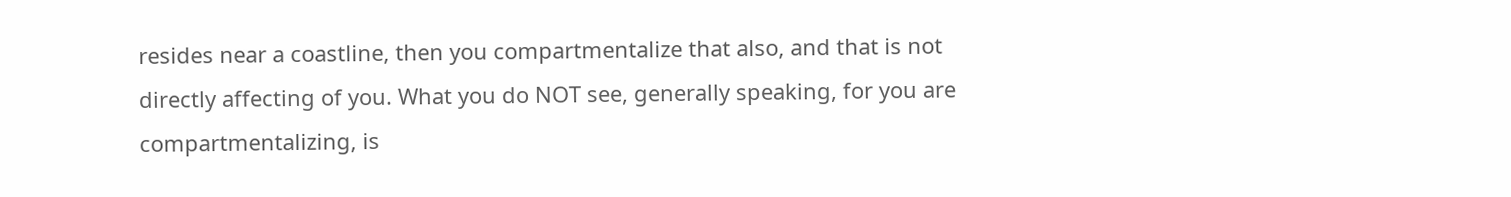resides near a coastline, then you compartmentalize that also, and that is not directly affecting of you. What you do NOT see, generally speaking, for you are compartmentalizing, is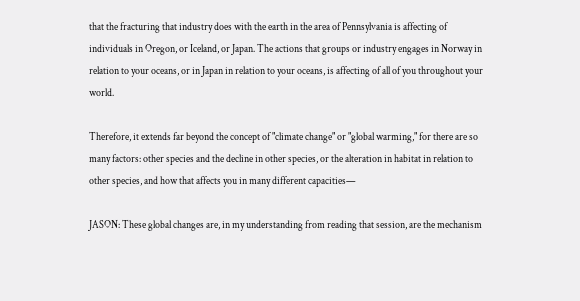that the fracturing that industry does with the earth in the area of Pennsylvania is affecting of individuals in Oregon, or Iceland, or Japan. The actions that groups or industry engages in Norway in relation to your oceans, or in Japan in relation to your oceans, is affecting of all of you throughout your world.

Therefore, it extends far beyond the concept of "climate change" or "global warming," for there are so many factors: other species and the decline in other species, or the alteration in habitat in relation to other species, and how that affects you in many different capacities—

JASON: These global changes are, in my understanding from reading that session, are the mechanism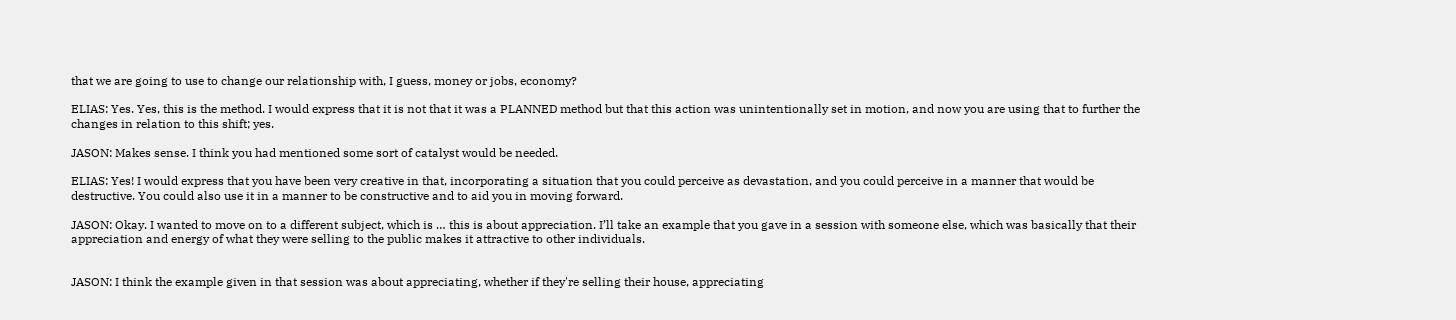that we are going to use to change our relationship with, I guess, money or jobs, economy?

ELIAS: Yes. Yes, this is the method. I would express that it is not that it was a PLANNED method but that this action was unintentionally set in motion, and now you are using that to further the changes in relation to this shift; yes.

JASON: Makes sense. I think you had mentioned some sort of catalyst would be needed.

ELIAS: Yes! I would express that you have been very creative in that, incorporating a situation that you could perceive as devastation, and you could perceive in a manner that would be destructive. You could also use it in a manner to be constructive and to aid you in moving forward.

JASON: Okay. I wanted to move on to a different subject, which is … this is about appreciation. I’ll take an example that you gave in a session with someone else, which was basically that their appreciation and energy of what they were selling to the public makes it attractive to other individuals.


JASON: I think the example given in that session was about appreciating, whether if they're selling their house, appreciating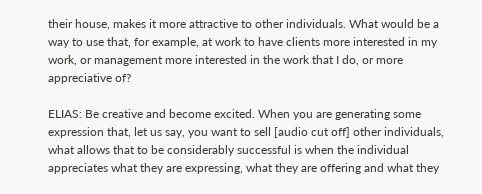their house, makes it more attractive to other individuals. What would be a way to use that, for example, at work to have clients more interested in my work, or management more interested in the work that I do, or more appreciative of?

ELIAS: Be creative and become excited. When you are generating some expression that, let us say, you want to sell [audio cut off] other individuals, what allows that to be considerably successful is when the individual appreciates what they are expressing, what they are offering and what they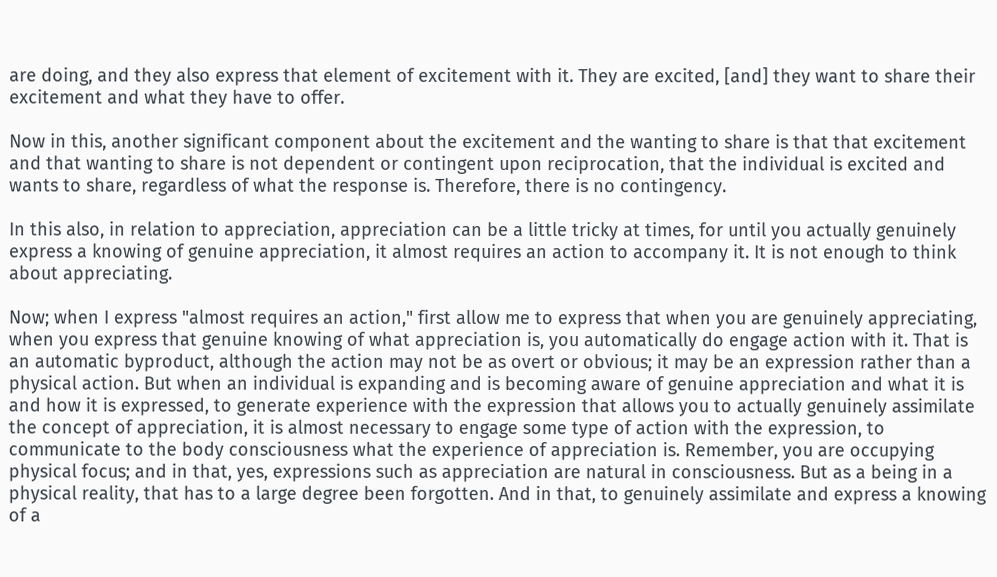are doing, and they also express that element of excitement with it. They are excited, [and] they want to share their excitement and what they have to offer.

Now in this, another significant component about the excitement and the wanting to share is that that excitement and that wanting to share is not dependent or contingent upon reciprocation, that the individual is excited and wants to share, regardless of what the response is. Therefore, there is no contingency.

In this also, in relation to appreciation, appreciation can be a little tricky at times, for until you actually genuinely express a knowing of genuine appreciation, it almost requires an action to accompany it. It is not enough to think about appreciating.

Now; when I express "almost requires an action," first allow me to express that when you are genuinely appreciating, when you express that genuine knowing of what appreciation is, you automatically do engage action with it. That is an automatic byproduct, although the action may not be as overt or obvious; it may be an expression rather than a physical action. But when an individual is expanding and is becoming aware of genuine appreciation and what it is and how it is expressed, to generate experience with the expression that allows you to actually genuinely assimilate the concept of appreciation, it is almost necessary to engage some type of action with the expression, to communicate to the body consciousness what the experience of appreciation is. Remember, you are occupying physical focus; and in that, yes, expressions such as appreciation are natural in consciousness. But as a being in a physical reality, that has to a large degree been forgotten. And in that, to genuinely assimilate and express a knowing of a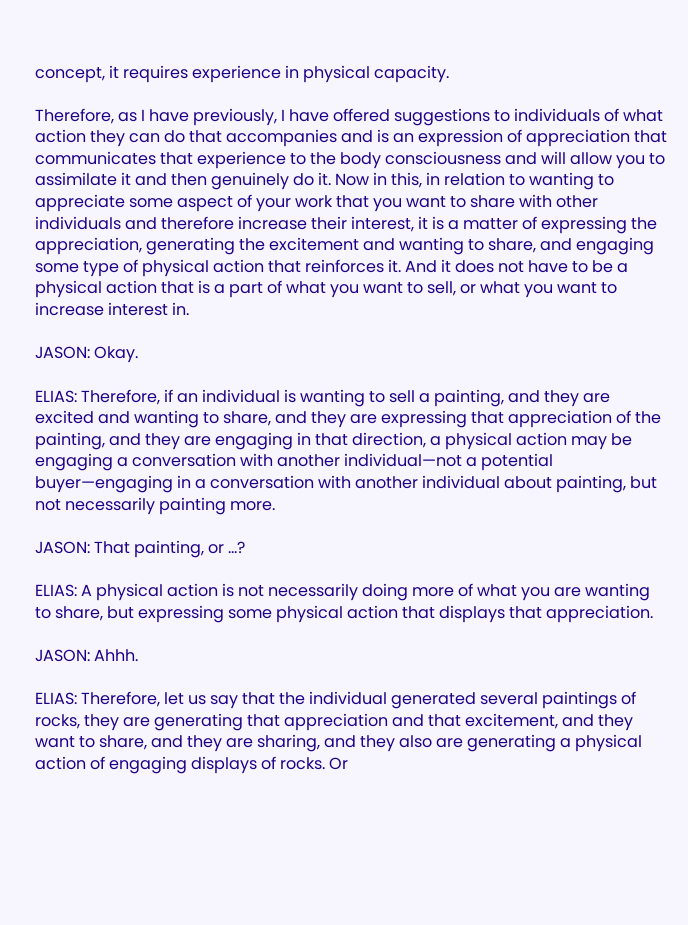concept, it requires experience in physical capacity.

Therefore, as I have previously, I have offered suggestions to individuals of what action they can do that accompanies and is an expression of appreciation that communicates that experience to the body consciousness and will allow you to assimilate it and then genuinely do it. Now in this, in relation to wanting to appreciate some aspect of your work that you want to share with other individuals and therefore increase their interest, it is a matter of expressing the appreciation, generating the excitement and wanting to share, and engaging some type of physical action that reinforces it. And it does not have to be a physical action that is a part of what you want to sell, or what you want to increase interest in.

JASON: Okay.

ELIAS: Therefore, if an individual is wanting to sell a painting, and they are excited and wanting to share, and they are expressing that appreciation of the painting, and they are engaging in that direction, a physical action may be engaging a conversation with another individual—not a potential buyer—engaging in a conversation with another individual about painting, but not necessarily painting more.

JASON: That painting, or …?

ELIAS: A physical action is not necessarily doing more of what you are wanting to share, but expressing some physical action that displays that appreciation.

JASON: Ahhh.

ELIAS: Therefore, let us say that the individual generated several paintings of rocks, they are generating that appreciation and that excitement, and they want to share, and they are sharing, and they also are generating a physical action of engaging displays of rocks. Or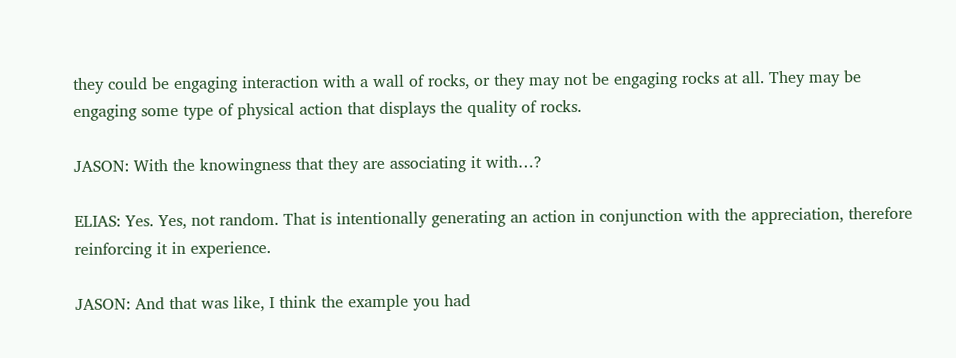they could be engaging interaction with a wall of rocks, or they may not be engaging rocks at all. They may be engaging some type of physical action that displays the quality of rocks.

JASON: With the knowingness that they are associating it with…?

ELIAS: Yes. Yes, not random. That is intentionally generating an action in conjunction with the appreciation, therefore reinforcing it in experience.

JASON: And that was like, I think the example you had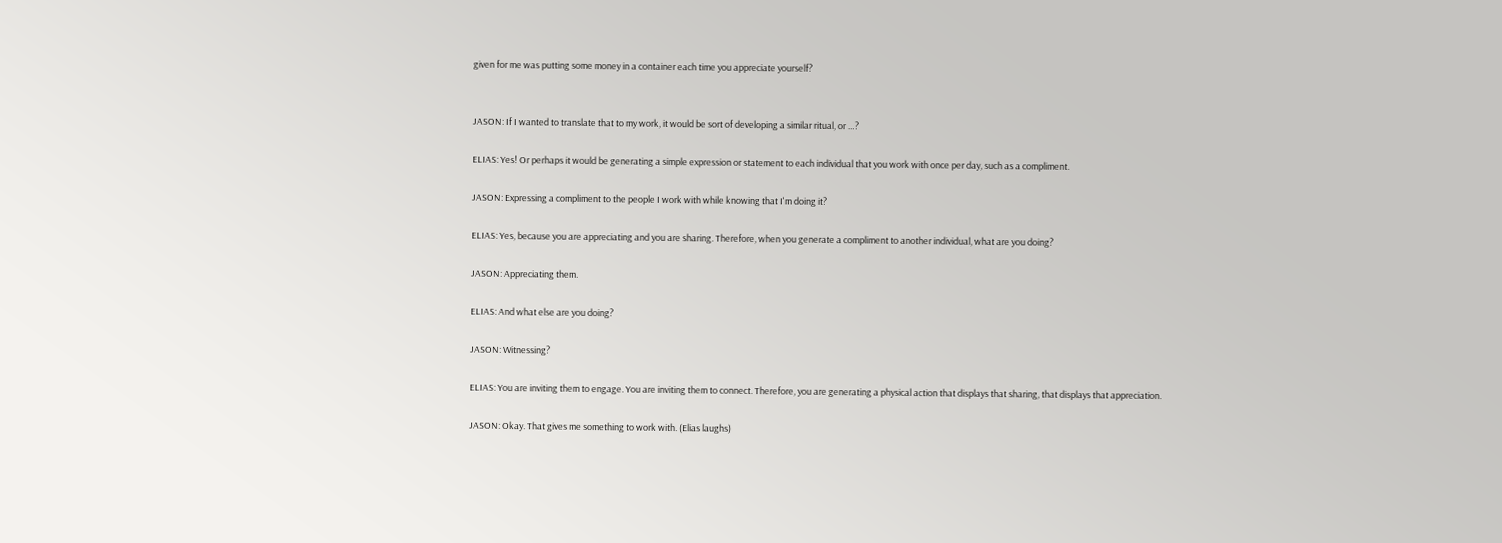given for me was putting some money in a container each time you appreciate yourself?


JASON: If I wanted to translate that to my work, it would be sort of developing a similar ritual, or …?

ELIAS: Yes! Or perhaps it would be generating a simple expression or statement to each individual that you work with once per day, such as a compliment.

JASON: Expressing a compliment to the people I work with while knowing that I'm doing it?

ELIAS: Yes, because you are appreciating and you are sharing. Therefore, when you generate a compliment to another individual, what are you doing?

JASON: Appreciating them.

ELIAS: And what else are you doing?

JASON: Witnessing?

ELIAS: You are inviting them to engage. You are inviting them to connect. Therefore, you are generating a physical action that displays that sharing, that displays that appreciation.

JASON: Okay. That gives me something to work with. (Elias laughs)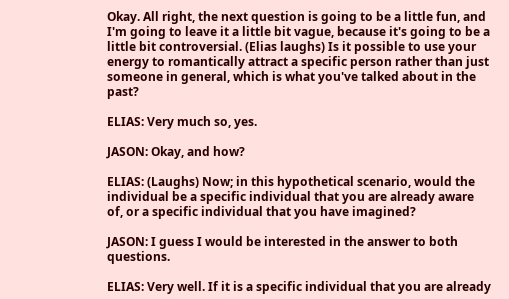Okay. All right, the next question is going to be a little fun, and I'm going to leave it a little bit vague, because it's going to be a little bit controversial. (Elias laughs) Is it possible to use your energy to romantically attract a specific person rather than just someone in general, which is what you've talked about in the past?

ELIAS: Very much so, yes.

JASON: Okay, and how?

ELIAS: (Laughs) Now; in this hypothetical scenario, would the individual be a specific individual that you are already aware of, or a specific individual that you have imagined?

JASON: I guess I would be interested in the answer to both questions.

ELIAS: Very well. If it is a specific individual that you are already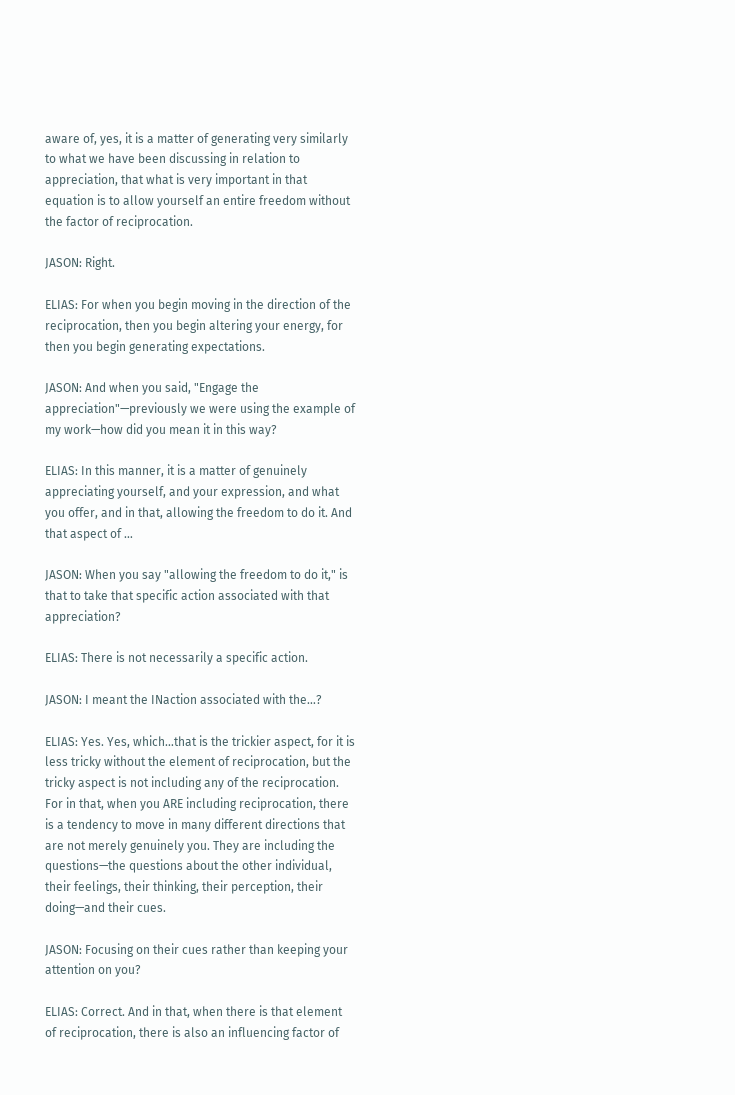aware of, yes, it is a matter of generating very similarly to what we have been discussing in relation to appreciation, that what is very important in that equation is to allow yourself an entire freedom without the factor of reciprocation.

JASON: Right.

ELIAS: For when you begin moving in the direction of the reciprocation, then you begin altering your energy, for then you begin generating expectations.

JASON: And when you said, "Engage the appreciation"—previously we were using the example of my work—how did you mean it in this way?

ELIAS: In this manner, it is a matter of genuinely appreciating yourself, and your expression, and what you offer, and in that, allowing the freedom to do it. And that aspect of …

JASON: When you say "allowing the freedom to do it," is that to take that specific action associated with that appreciation?

ELIAS: There is not necessarily a specific action.

JASON: I meant the INaction associated with the…?

ELIAS: Yes. Yes, which…that is the trickier aspect, for it is less tricky without the element of reciprocation, but the tricky aspect is not including any of the reciprocation. For in that, when you ARE including reciprocation, there is a tendency to move in many different directions that are not merely genuinely you. They are including the questions—the questions about the other individual, their feelings, their thinking, their perception, their doing—and their cues.

JASON: Focusing on their cues rather than keeping your attention on you?

ELIAS: Correct. And in that, when there is that element of reciprocation, there is also an influencing factor of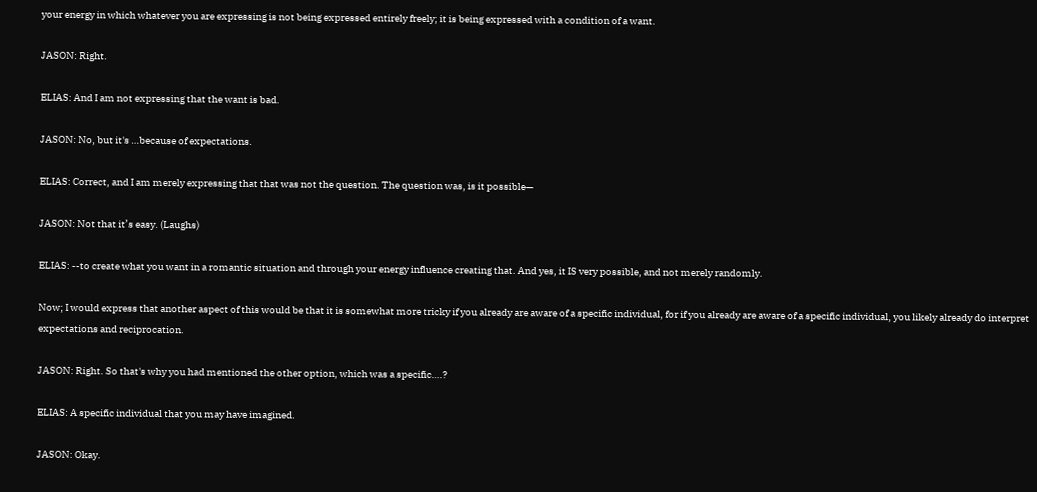your energy in which whatever you are expressing is not being expressed entirely freely; it is being expressed with a condition of a want.

JASON: Right.

ELIAS: And I am not expressing that the want is bad.

JASON: No, but it's …because of expectations.

ELIAS: Correct, and I am merely expressing that that was not the question. The question was, is it possible—

JASON: Not that it’s easy. (Laughs)

ELIAS: --to create what you want in a romantic situation and through your energy influence creating that. And yes, it IS very possible, and not merely randomly.

Now; I would express that another aspect of this would be that it is somewhat more tricky if you already are aware of a specific individual, for if you already are aware of a specific individual, you likely already do interpret expectations and reciprocation.

JASON: Right. So that's why you had mentioned the other option, which was a specific….?

ELIAS: A specific individual that you may have imagined.

JASON: Okay.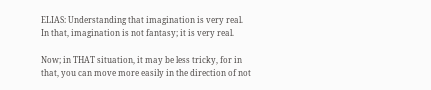ELIAS: Understanding that imagination is very real. In that, imagination is not fantasy; it is very real.

Now; in THAT situation, it may be less tricky, for in that, you can move more easily in the direction of not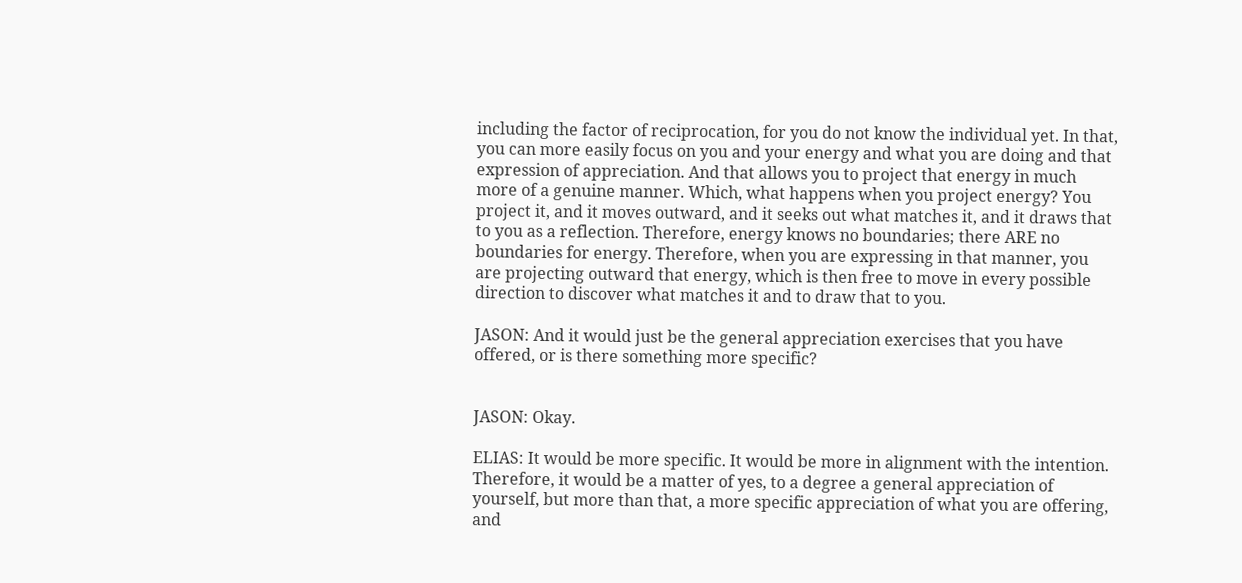including the factor of reciprocation, for you do not know the individual yet. In that, you can more easily focus on you and your energy and what you are doing and that expression of appreciation. And that allows you to project that energy in much more of a genuine manner. Which, what happens when you project energy? You project it, and it moves outward, and it seeks out what matches it, and it draws that to you as a reflection. Therefore, energy knows no boundaries; there ARE no boundaries for energy. Therefore, when you are expressing in that manner, you are projecting outward that energy, which is then free to move in every possible direction to discover what matches it and to draw that to you.

JASON: And it would just be the general appreciation exercises that you have offered, or is there something more specific?


JASON: Okay.

ELIAS: It would be more specific. It would be more in alignment with the intention. Therefore, it would be a matter of yes, to a degree a general appreciation of yourself, but more than that, a more specific appreciation of what you are offering, and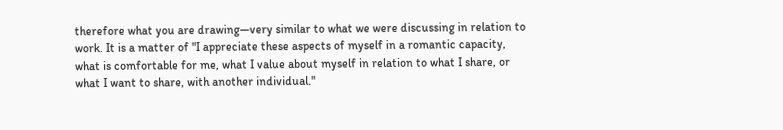therefore what you are drawing—very similar to what we were discussing in relation to work. It is a matter of "I appreciate these aspects of myself in a romantic capacity, what is comfortable for me, what I value about myself in relation to what I share, or what I want to share, with another individual."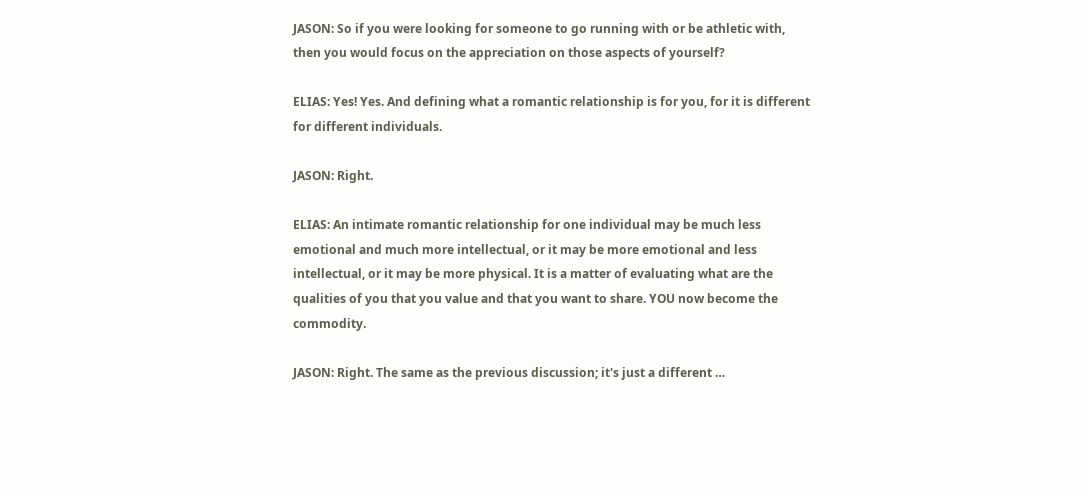JASON: So if you were looking for someone to go running with or be athletic with, then you would focus on the appreciation on those aspects of yourself?

ELIAS: Yes! Yes. And defining what a romantic relationship is for you, for it is different for different individuals.

JASON: Right.

ELIAS: An intimate romantic relationship for one individual may be much less emotional and much more intellectual, or it may be more emotional and less intellectual, or it may be more physical. It is a matter of evaluating what are the qualities of you that you value and that you want to share. YOU now become the commodity.

JASON: Right. The same as the previous discussion; it's just a different …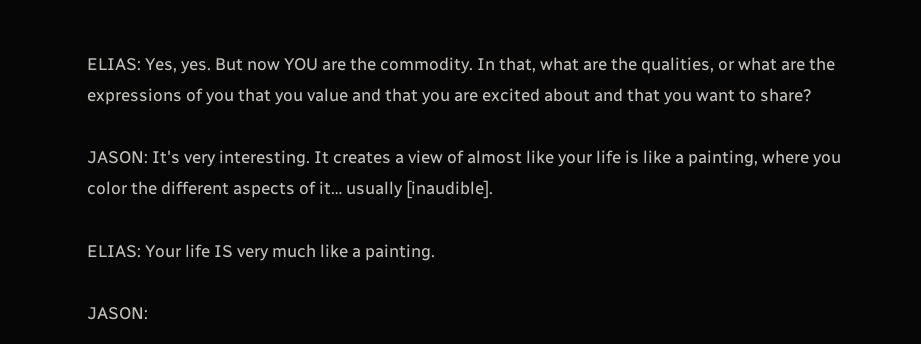ELIAS: Yes, yes. But now YOU are the commodity. In that, what are the qualities, or what are the expressions of you that you value and that you are excited about and that you want to share?

JASON: It's very interesting. It creates a view of almost like your life is like a painting, where you color the different aspects of it… usually [inaudible].

ELIAS: Your life IS very much like a painting.

JASON: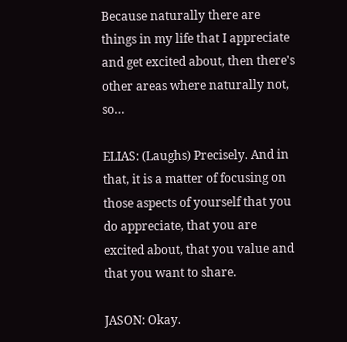Because naturally there are things in my life that I appreciate and get excited about, then there's other areas where naturally not, so…

ELIAS: (Laughs) Precisely. And in that, it is a matter of focusing on those aspects of yourself that you do appreciate, that you are excited about, that you value and that you want to share.

JASON: Okay.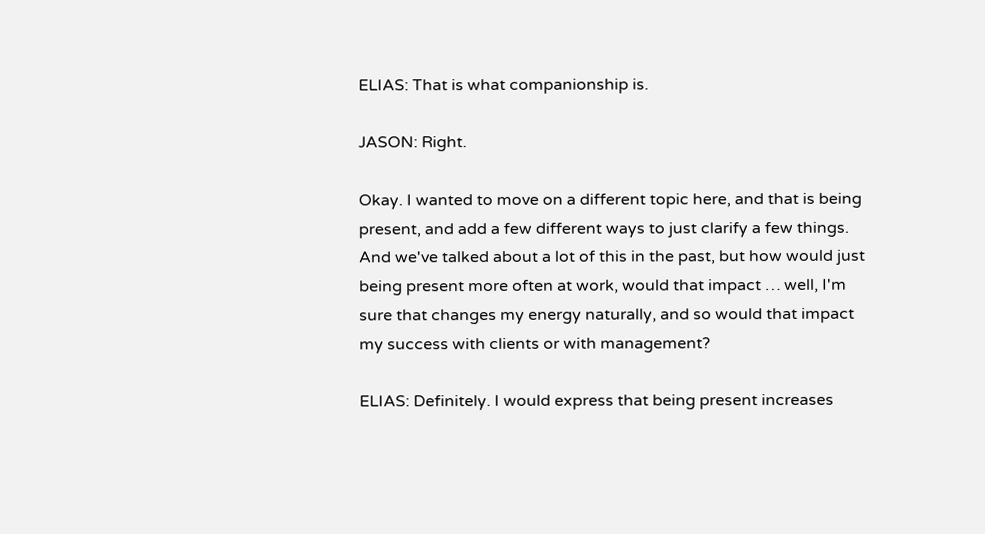ELIAS: That is what companionship is.

JASON: Right.

Okay. I wanted to move on a different topic here, and that is being present, and add a few different ways to just clarify a few things. And we've talked about a lot of this in the past, but how would just being present more often at work, would that impact … well, I'm sure that changes my energy naturally, and so would that impact my success with clients or with management?

ELIAS: Definitely. I would express that being present increases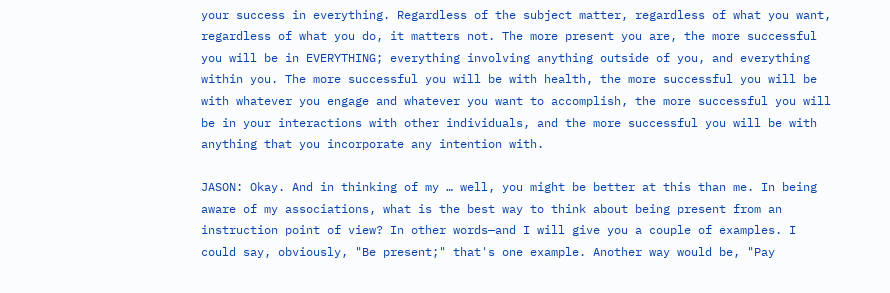your success in everything. Regardless of the subject matter, regardless of what you want, regardless of what you do, it matters not. The more present you are, the more successful you will be in EVERYTHING; everything involving anything outside of you, and everything within you. The more successful you will be with health, the more successful you will be with whatever you engage and whatever you want to accomplish, the more successful you will be in your interactions with other individuals, and the more successful you will be with anything that you incorporate any intention with.

JASON: Okay. And in thinking of my … well, you might be better at this than me. In being aware of my associations, what is the best way to think about being present from an instruction point of view? In other words—and I will give you a couple of examples. I could say, obviously, "Be present;" that's one example. Another way would be, "Pay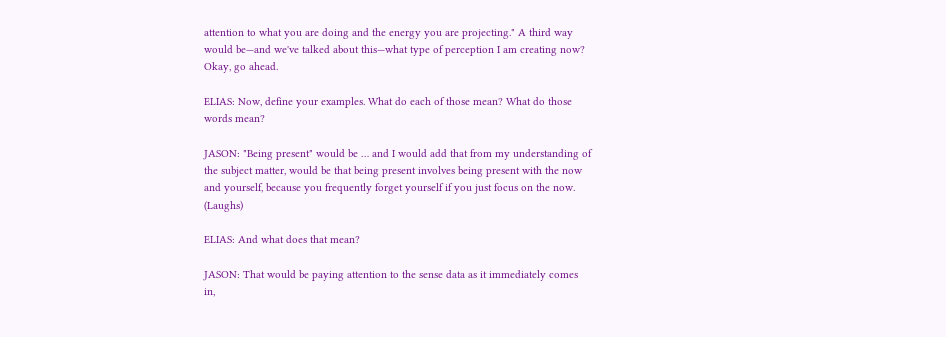attention to what you are doing and the energy you are projecting." A third way would be—and we've talked about this—what type of perception I am creating now? Okay, go ahead.

ELIAS: Now, define your examples. What do each of those mean? What do those words mean?

JASON: "Being present" would be … and I would add that from my understanding of the subject matter, would be that being present involves being present with the now and yourself, because you frequently forget yourself if you just focus on the now. (Laughs)

ELIAS: And what does that mean?

JASON: That would be paying attention to the sense data as it immediately comes in,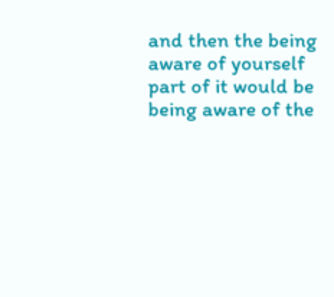and then the being aware of yourself part of it would be being aware of the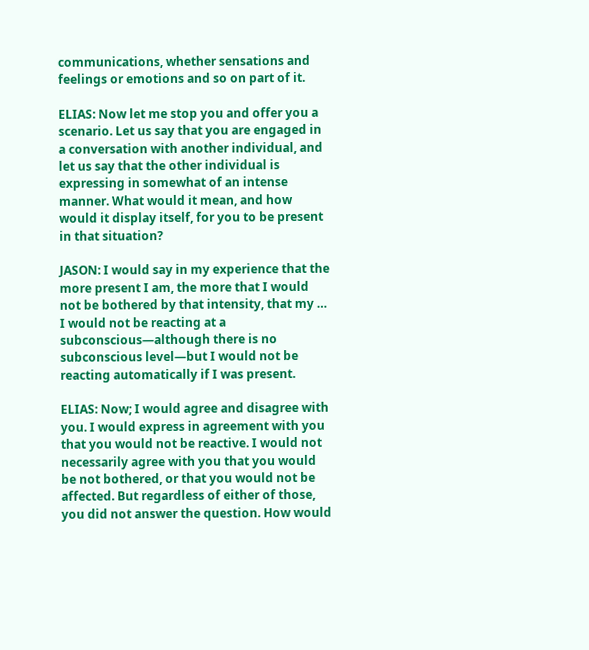communications, whether sensations and feelings or emotions and so on part of it.

ELIAS: Now let me stop you and offer you a scenario. Let us say that you are engaged in a conversation with another individual, and let us say that the other individual is expressing in somewhat of an intense manner. What would it mean, and how would it display itself, for you to be present in that situation?

JASON: I would say in my experience that the more present I am, the more that I would not be bothered by that intensity, that my … I would not be reacting at a subconscious—although there is no subconscious level—but I would not be reacting automatically if I was present.

ELIAS: Now; I would agree and disagree with you. I would express in agreement with you that you would not be reactive. I would not necessarily agree with you that you would be not bothered, or that you would not be affected. But regardless of either of those, you did not answer the question. How would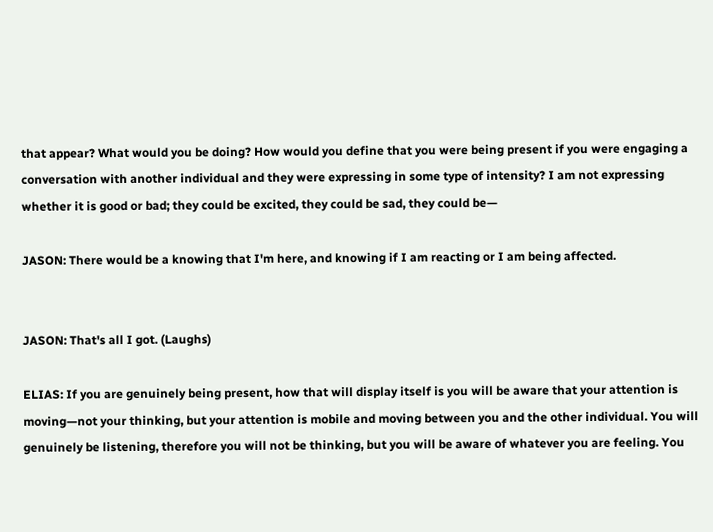that appear? What would you be doing? How would you define that you were being present if you were engaging a conversation with another individual and they were expressing in some type of intensity? I am not expressing whether it is good or bad; they could be excited, they could be sad, they could be—

JASON: There would be a knowing that I'm here, and knowing if I am reacting or I am being affected.


JASON: That's all I got. (Laughs)

ELIAS: If you are genuinely being present, how that will display itself is you will be aware that your attention is moving—not your thinking, but your attention is mobile and moving between you and the other individual. You will genuinely be listening, therefore you will not be thinking, but you will be aware of whatever you are feeling. You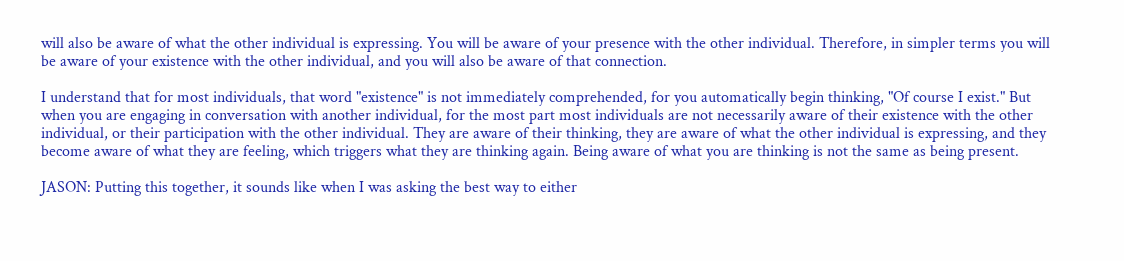will also be aware of what the other individual is expressing. You will be aware of your presence with the other individual. Therefore, in simpler terms you will be aware of your existence with the other individual, and you will also be aware of that connection.

I understand that for most individuals, that word "existence" is not immediately comprehended, for you automatically begin thinking, "Of course I exist." But when you are engaging in conversation with another individual, for the most part most individuals are not necessarily aware of their existence with the other individual, or their participation with the other individual. They are aware of their thinking, they are aware of what the other individual is expressing, and they become aware of what they are feeling, which triggers what they are thinking again. Being aware of what you are thinking is not the same as being present.

JASON: Putting this together, it sounds like when I was asking the best way to either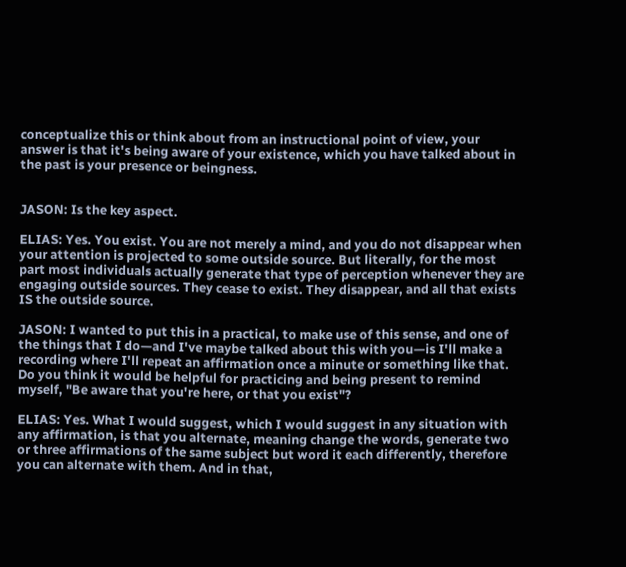conceptualize this or think about from an instructional point of view, your answer is that it's being aware of your existence, which you have talked about in the past is your presence or beingness.


JASON: Is the key aspect.

ELIAS: Yes. You exist. You are not merely a mind, and you do not disappear when your attention is projected to some outside source. But literally, for the most part most individuals actually generate that type of perception whenever they are engaging outside sources. They cease to exist. They disappear, and all that exists IS the outside source.

JASON: I wanted to put this in a practical, to make use of this sense, and one of the things that I do—and I've maybe talked about this with you—is I'll make a recording where I'll repeat an affirmation once a minute or something like that. Do you think it would be helpful for practicing and being present to remind myself, "Be aware that you're here, or that you exist"?

ELIAS: Yes. What I would suggest, which I would suggest in any situation with any affirmation, is that you alternate, meaning change the words, generate two or three affirmations of the same subject but word it each differently, therefore you can alternate with them. And in that,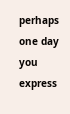perhaps one day you express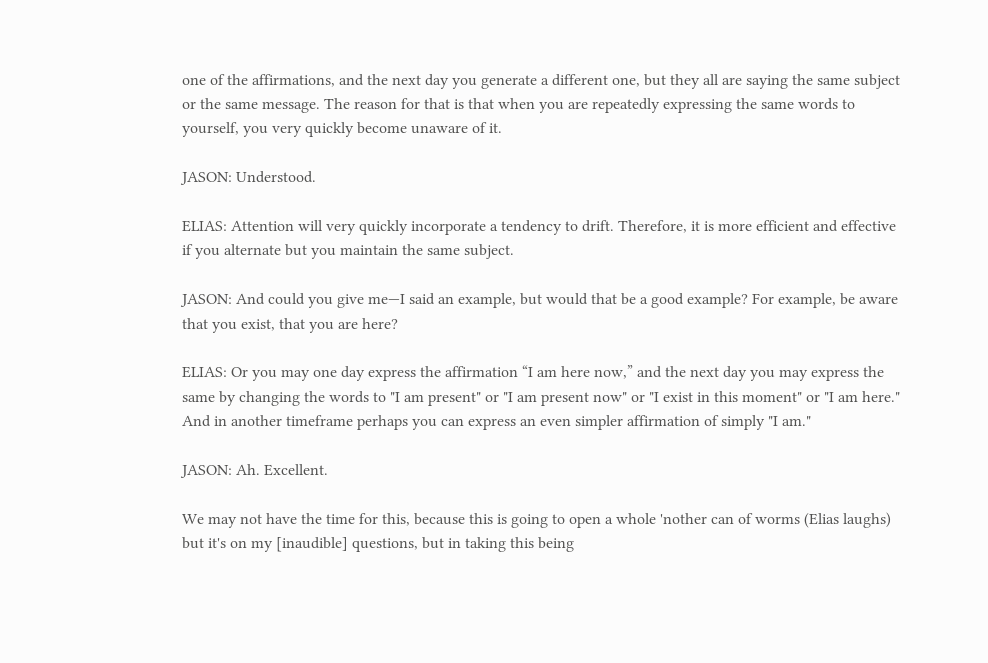one of the affirmations, and the next day you generate a different one, but they all are saying the same subject or the same message. The reason for that is that when you are repeatedly expressing the same words to yourself, you very quickly become unaware of it.

JASON: Understood.

ELIAS: Attention will very quickly incorporate a tendency to drift. Therefore, it is more efficient and effective if you alternate but you maintain the same subject.

JASON: And could you give me—I said an example, but would that be a good example? For example, be aware that you exist, that you are here?

ELIAS: Or you may one day express the affirmation “I am here now,” and the next day you may express the same by changing the words to "I am present" or "I am present now" or "I exist in this moment" or "I am here." And in another timeframe perhaps you can express an even simpler affirmation of simply "I am."

JASON: Ah. Excellent.

We may not have the time for this, because this is going to open a whole 'nother can of worms (Elias laughs) but it's on my [inaudible] questions, but in taking this being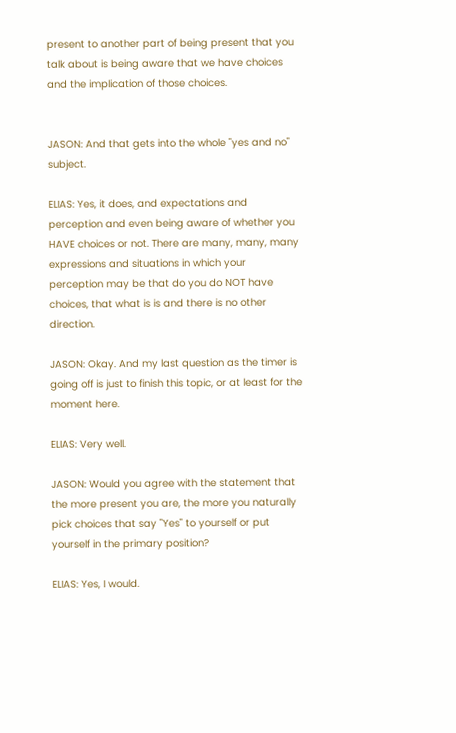present to another part of being present that you talk about is being aware that we have choices and the implication of those choices.


JASON: And that gets into the whole "yes and no" subject.

ELIAS: Yes, it does, and expectations and perception and even being aware of whether you HAVE choices or not. There are many, many, many expressions and situations in which your perception may be that do you do NOT have choices, that what is is and there is no other direction.

JASON: Okay. And my last question as the timer is going off is just to finish this topic, or at least for the moment here.

ELIAS: Very well.

JASON: Would you agree with the statement that the more present you are, the more you naturally pick choices that say "Yes" to yourself or put yourself in the primary position?

ELIAS: Yes, I would.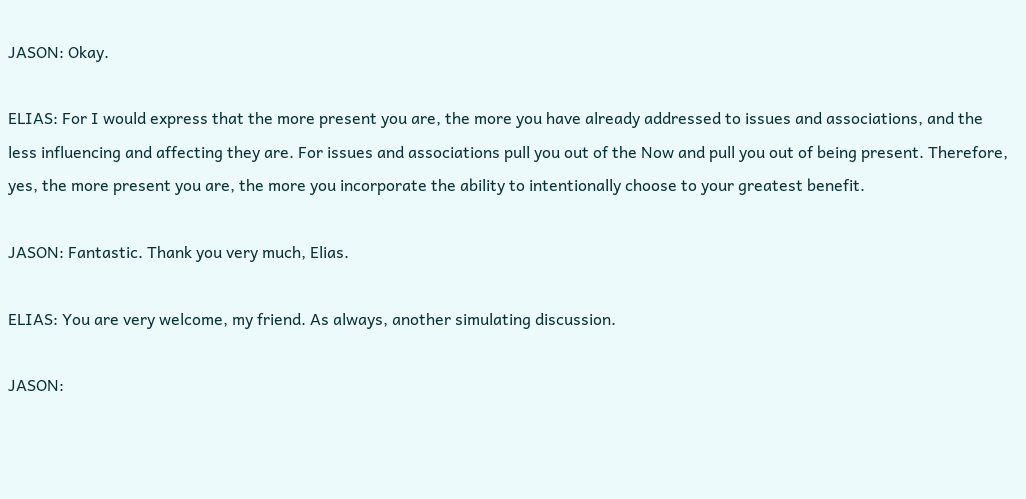JASON: Okay.

ELIAS: For I would express that the more present you are, the more you have already addressed to issues and associations, and the less influencing and affecting they are. For issues and associations pull you out of the Now and pull you out of being present. Therefore, yes, the more present you are, the more you incorporate the ability to intentionally choose to your greatest benefit.

JASON: Fantastic. Thank you very much, Elias.

ELIAS: You are very welcome, my friend. As always, another simulating discussion.

JASON: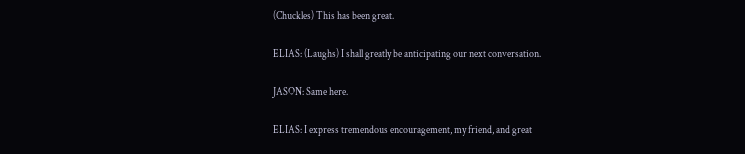(Chuckles) This has been great.

ELIAS: (Laughs) I shall greatly be anticipating our next conversation.

JASON: Same here.

ELIAS: I express tremendous encouragement, my friend, and great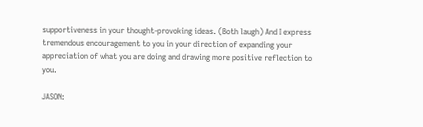supportiveness in your thought-provoking ideas. (Both laugh) And I express tremendous encouragement to you in your direction of expanding your appreciation of what you are doing and drawing more positive reflection to you.

JASON: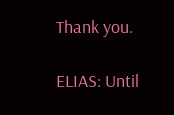Thank you.

ELIAS: Until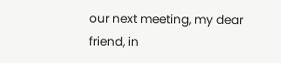our next meeting, my dear friend, in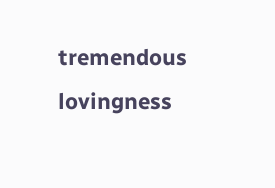tremendous lovingness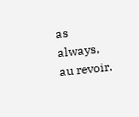as always, au revoir.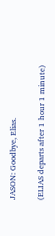JASON: Goodbye, Elias.

(ELIAS departs after 1 hour 1 minute)